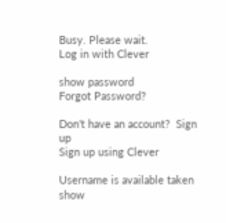Busy. Please wait.
Log in with Clever

show password
Forgot Password?

Don't have an account?  Sign up
Sign up using Clever

Username is available taken
show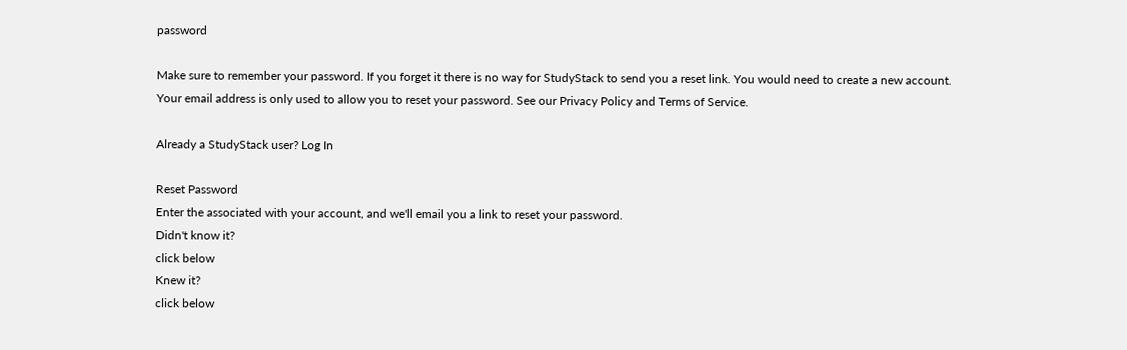password

Make sure to remember your password. If you forget it there is no way for StudyStack to send you a reset link. You would need to create a new account.
Your email address is only used to allow you to reset your password. See our Privacy Policy and Terms of Service.

Already a StudyStack user? Log In

Reset Password
Enter the associated with your account, and we'll email you a link to reset your password.
Didn't know it?
click below
Knew it?
click below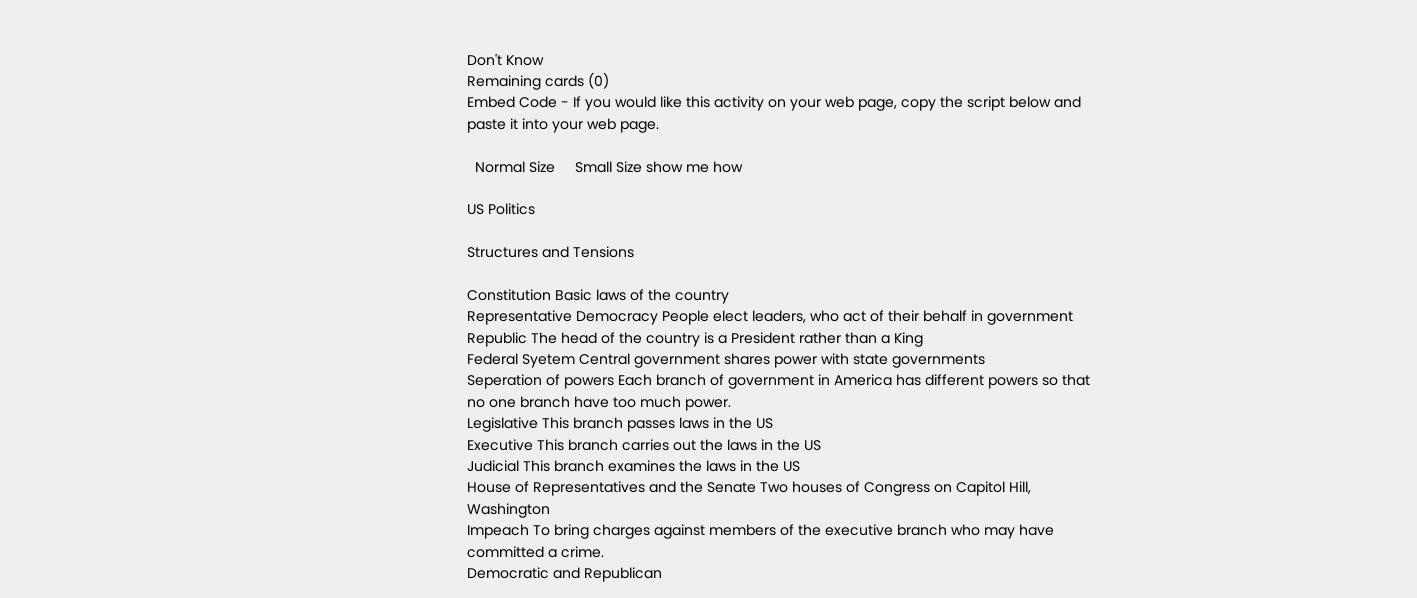Don't Know
Remaining cards (0)
Embed Code - If you would like this activity on your web page, copy the script below and paste it into your web page.

  Normal Size     Small Size show me how

US Politics

Structures and Tensions

Constitution Basic laws of the country
Representative Democracy People elect leaders, who act of their behalf in government
Republic The head of the country is a President rather than a King
Federal Syetem Central government shares power with state governments
Seperation of powers Each branch of government in America has different powers so that no one branch have too much power.
Legislative This branch passes laws in the US
Executive This branch carries out the laws in the US
Judicial This branch examines the laws in the US
House of Representatives and the Senate Two houses of Congress on Capitol Hill, Washington
Impeach To bring charges against members of the executive branch who may have committed a crime.
Democratic and Republican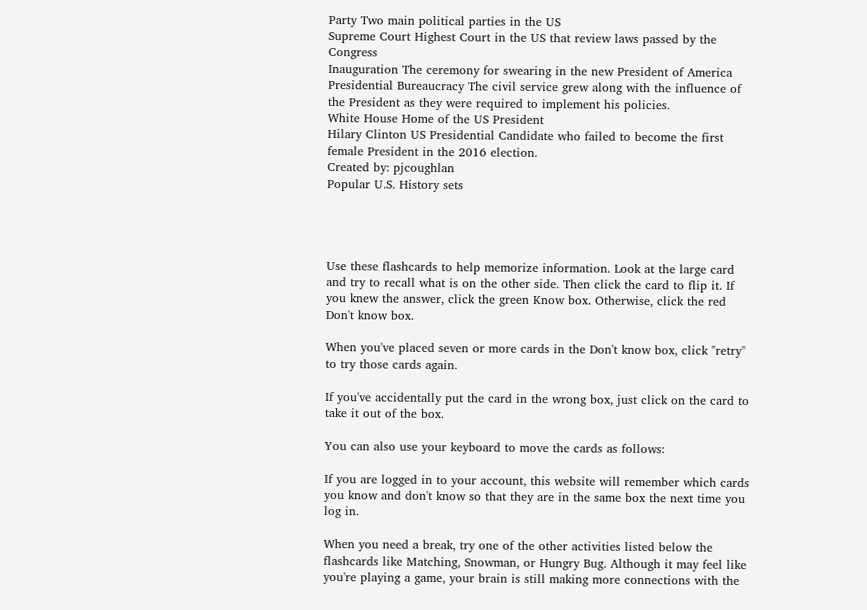Party Two main political parties in the US
Supreme Court Highest Court in the US that review laws passed by the Congress
Inauguration The ceremony for swearing in the new President of America
Presidential Bureaucracy The civil service grew along with the influence of the President as they were required to implement his policies.
White House Home of the US President
Hilary Clinton US Presidential Candidate who failed to become the first female President in the 2016 election.
Created by: pjcoughlan
Popular U.S. History sets




Use these flashcards to help memorize information. Look at the large card and try to recall what is on the other side. Then click the card to flip it. If you knew the answer, click the green Know box. Otherwise, click the red Don't know box.

When you've placed seven or more cards in the Don't know box, click "retry" to try those cards again.

If you've accidentally put the card in the wrong box, just click on the card to take it out of the box.

You can also use your keyboard to move the cards as follows:

If you are logged in to your account, this website will remember which cards you know and don't know so that they are in the same box the next time you log in.

When you need a break, try one of the other activities listed below the flashcards like Matching, Snowman, or Hungry Bug. Although it may feel like you're playing a game, your brain is still making more connections with the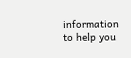information to help you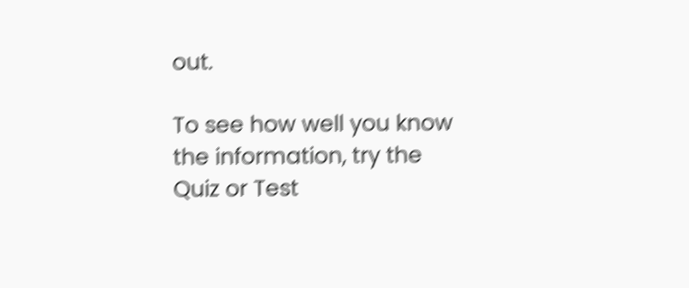out.

To see how well you know the information, try the Quiz or Test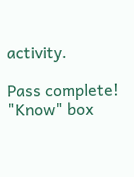activity.

Pass complete!
"Know" box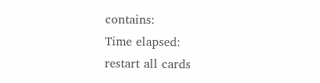contains:
Time elapsed:
restart all cards